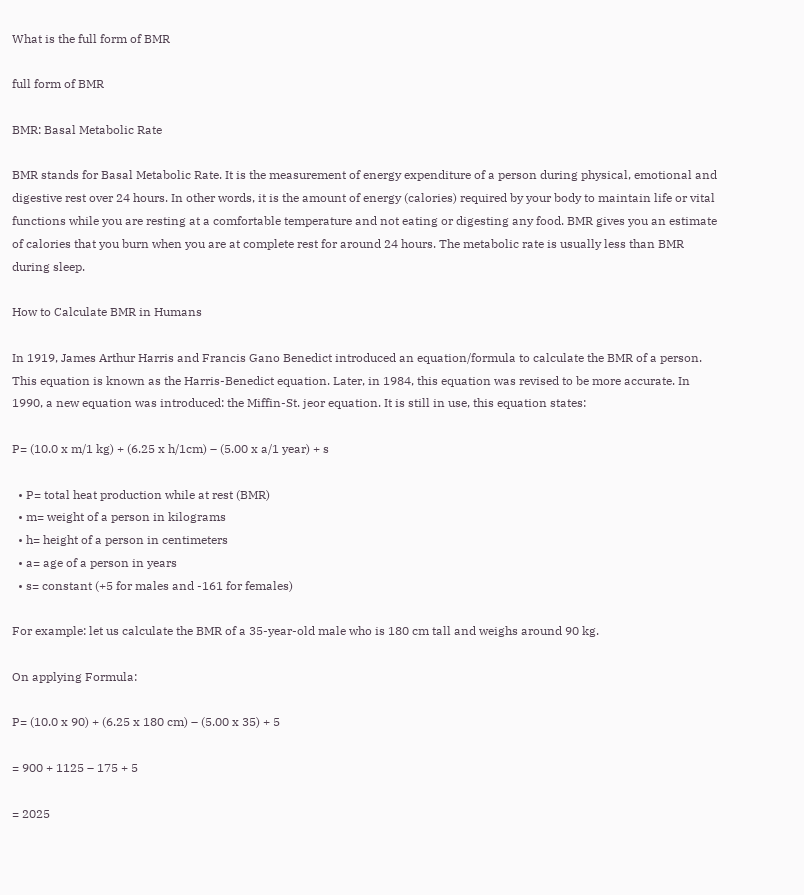What is the full form of BMR

full form of BMR

BMR: Basal Metabolic Rate

BMR stands for Basal Metabolic Rate. It is the measurement of energy expenditure of a person during physical, emotional and digestive rest over 24 hours. In other words, it is the amount of energy (calories) required by your body to maintain life or vital functions while you are resting at a comfortable temperature and not eating or digesting any food. BMR gives you an estimate of calories that you burn when you are at complete rest for around 24 hours. The metabolic rate is usually less than BMR during sleep.

How to Calculate BMR in Humans

In 1919, James Arthur Harris and Francis Gano Benedict introduced an equation/formula to calculate the BMR of a person. This equation is known as the Harris-Benedict equation. Later, in 1984, this equation was revised to be more accurate. In 1990, a new equation was introduced: the Miffin-St. jeor equation. It is still in use, this equation states:

P= (10.0 x m/1 kg) + (6.25 x h/1cm) – (5.00 x a/1 year) + s

  • P= total heat production while at rest (BMR)
  • m= weight of a person in kilograms
  • h= height of a person in centimeters
  • a= age of a person in years
  • s= constant (+5 for males and -161 for females)

For example: let us calculate the BMR of a 35-year-old male who is 180 cm tall and weighs around 90 kg.

On applying Formula:

P= (10.0 x 90) + (6.25 x 180 cm) – (5.00 x 35) + 5

= 900 + 1125 – 175 + 5

= 2025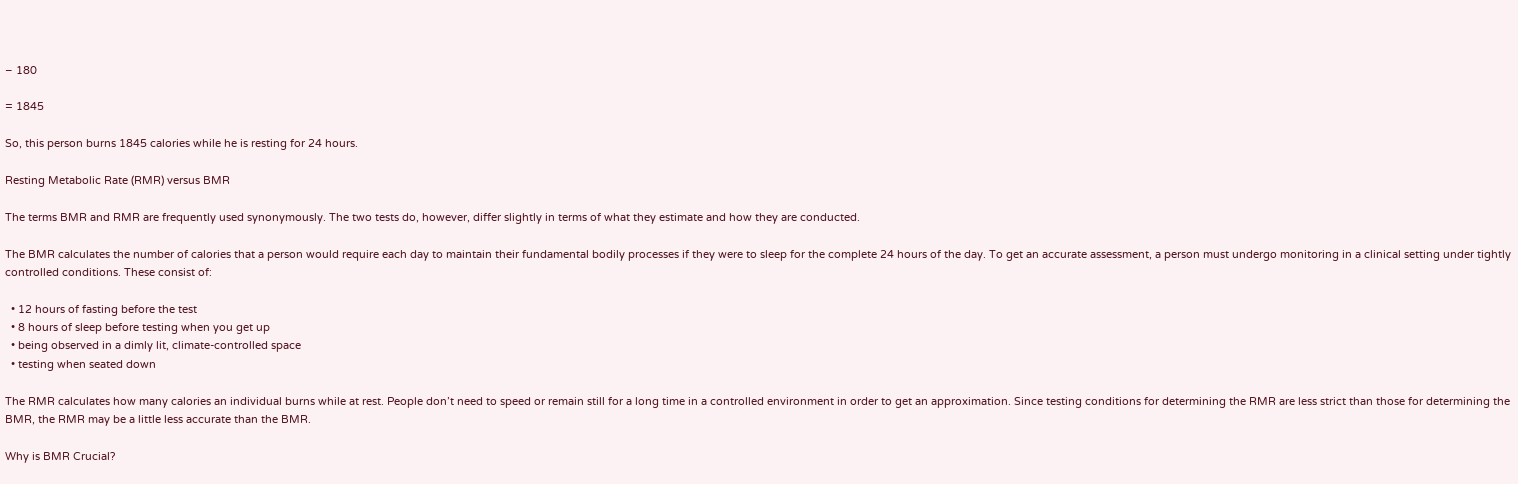– 180

= 1845

So, this person burns 1845 calories while he is resting for 24 hours.

Resting Metabolic Rate (RMR) versus BMR

The terms BMR and RMR are frequently used synonymously. The two tests do, however, differ slightly in terms of what they estimate and how they are conducted.

The BMR calculates the number of calories that a person would require each day to maintain their fundamental bodily processes if they were to sleep for the complete 24 hours of the day. To get an accurate assessment, a person must undergo monitoring in a clinical setting under tightly controlled conditions. These consist of:

  • 12 hours of fasting before the test
  • 8 hours of sleep before testing when you get up
  • being observed in a dimly lit, climate-controlled space
  • testing when seated down

The RMR calculates how many calories an individual burns while at rest. People don’t need to speed or remain still for a long time in a controlled environment in order to get an approximation. Since testing conditions for determining the RMR are less strict than those for determining the BMR, the RMR may be a little less accurate than the BMR.

Why is BMR Crucial?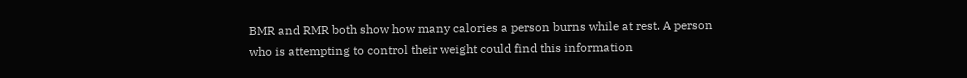BMR and RMR both show how many calories a person burns while at rest. A person who is attempting to control their weight could find this information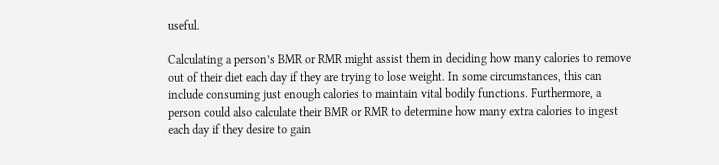useful.

Calculating a person’s BMR or RMR might assist them in deciding how many calories to remove out of their diet each day if they are trying to lose weight. In some circumstances, this can include consuming just enough calories to maintain vital bodily functions. Furthermore, a person could also calculate their BMR or RMR to determine how many extra calories to ingest each day if they desire to gain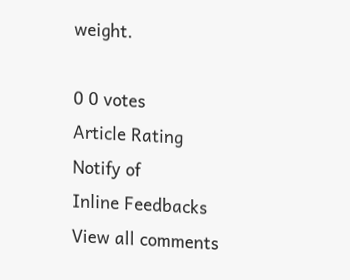weight.

0 0 votes
Article Rating
Notify of
Inline Feedbacks
View all comments